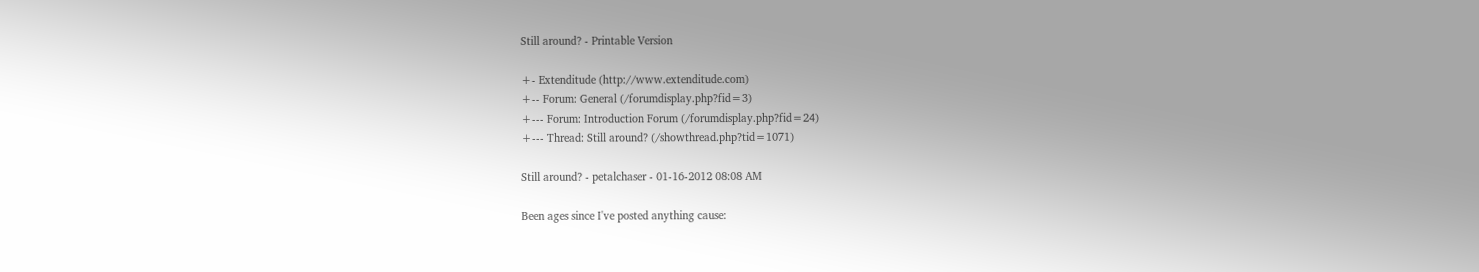Still around? - Printable Version

+- Extenditude (http://www.extenditude.com)
+-- Forum: General (/forumdisplay.php?fid=3)
+--- Forum: Introduction Forum (/forumdisplay.php?fid=24)
+--- Thread: Still around? (/showthread.php?tid=1071)

Still around? - petalchaser - 01-16-2012 08:08 AM

Been ages since I've posted anything cause: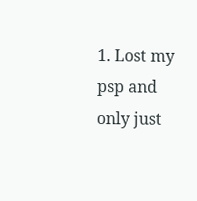1. Lost my psp and only just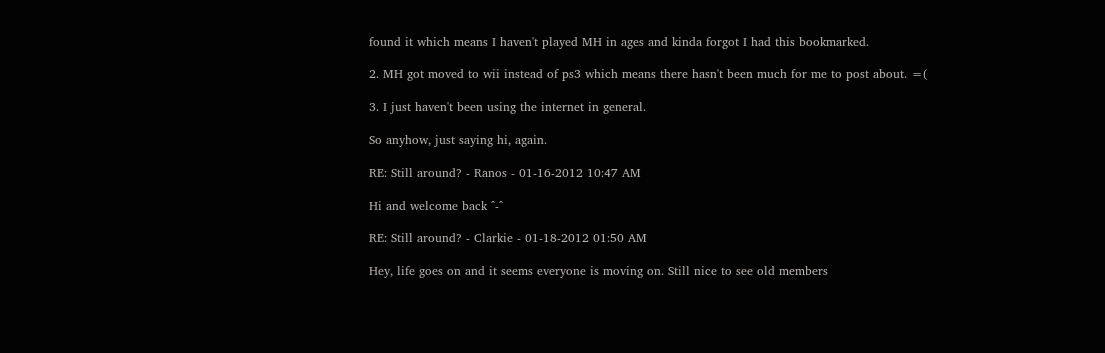found it which means I haven't played MH in ages and kinda forgot I had this bookmarked.

2. MH got moved to wii instead of ps3 which means there hasn't been much for me to post about. =(

3. I just haven't been using the internet in general.

So anyhow, just saying hi, again.

RE: Still around? - Ranos - 01-16-2012 10:47 AM

Hi and welcome back ^-^

RE: Still around? - Clarkie - 01-18-2012 01:50 AM

Hey, life goes on and it seems everyone is moving on. Still nice to see old members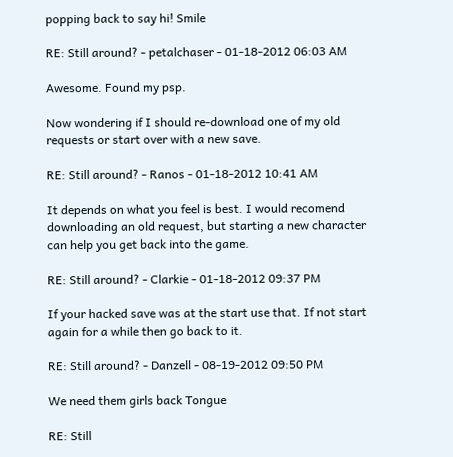popping back to say hi! Smile

RE: Still around? - petalchaser - 01-18-2012 06:03 AM

Awesome. Found my psp.

Now wondering if I should re-download one of my old requests or start over with a new save.

RE: Still around? - Ranos - 01-18-2012 10:41 AM

It depends on what you feel is best. I would recomend downloading an old request, but starting a new character can help you get back into the game.

RE: Still around? - Clarkie - 01-18-2012 09:37 PM

If your hacked save was at the start use that. If not start again for a while then go back to it.

RE: Still around? - Danzell - 08-19-2012 09:50 PM

We need them girls back Tongue

RE: Still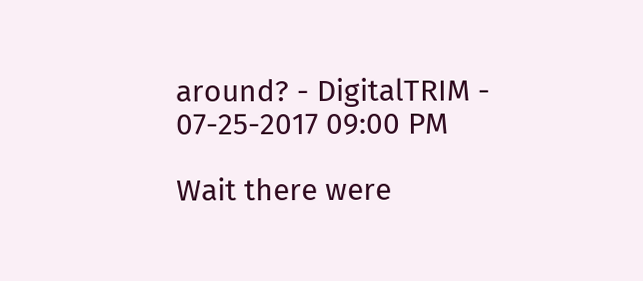around? - DigitalTRIM - 07-25-2017 09:00 PM

Wait there were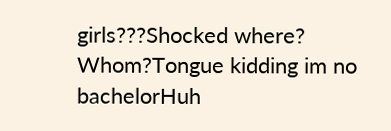girls???Shocked where? Whom?Tongue kidding im no bachelorHuh